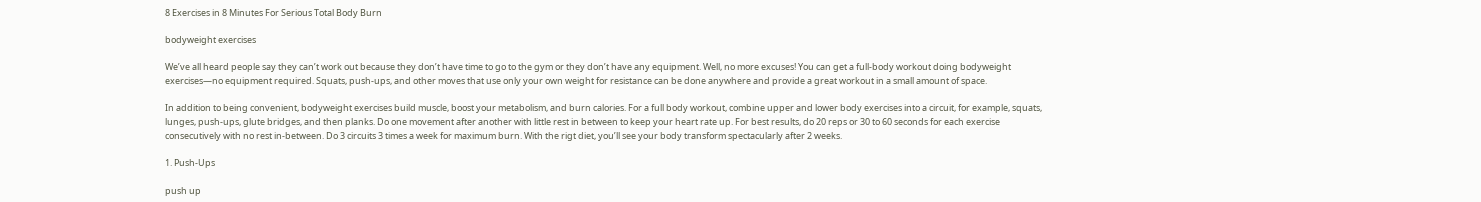8 Exercises in 8 Minutes For Serious Total Body Burn

bodyweight exercises

We’ve all heard people say they can’t work out because they don’t have time to go to the gym or they don’t have any equipment. Well, no more excuses! You can get a full-body workout doing bodyweight exercises—no equipment required. Squats, push-ups, and other moves that use only your own weight for resistance can be done anywhere and provide a great workout in a small amount of space.

In addition to being convenient, bodyweight exercises build muscle, boost your metabolism, and burn calories. For a full body workout, combine upper and lower body exercises into a circuit, for example, squats, lunges, push-ups, glute bridges, and then planks. Do one movement after another with little rest in between to keep your heart rate up. For best results, do 20 reps or 30 to 60 seconds for each exercise consecutively with no rest in-between. Do 3 circuits 3 times a week for maximum burn. With the rigt diet, you’ll see your body transform spectacularly after 2 weeks.

1. Push-Ups

push up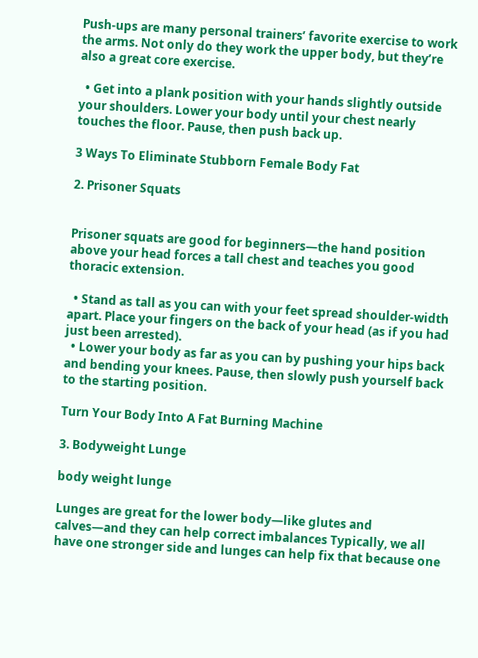Push-ups are many personal trainers’ favorite exercise to work the arms. Not only do they work the upper body, but they’re also a great core exercise.

  • Get into a plank position with your hands slightly outside your shoulders. Lower your body until your chest nearly touches the floor. Pause, then push back up.

3 Ways To Eliminate Stubborn Female Body Fat

2. Prisoner Squats


Prisoner squats are good for beginners—the hand position above your head forces a tall chest and teaches you good thoracic extension.

  • Stand as tall as you can with your feet spread shoulder-width apart. Place your fingers on the back of your head (as if you had just been arrested).
  • Lower your body as far as you can by pushing your hips back and bending your knees. Pause, then slowly push yourself back to the starting position.

Turn Your Body Into A Fat Burning Machine

3. Bodyweight Lunge

body weight lunge

Lunges are great for the lower body—like glutes and calves—and they can help correct imbalances Typically, we all have one stronger side and lunges can help fix that because one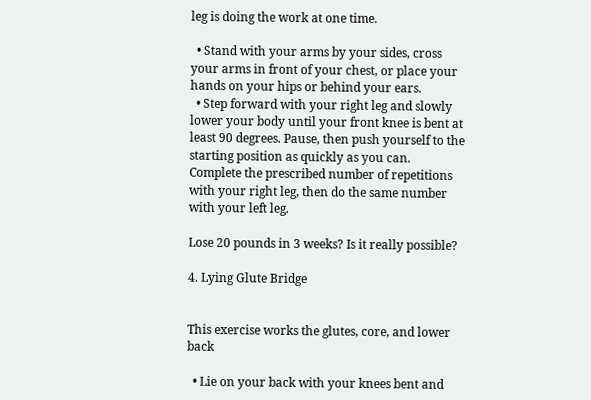leg is doing the work at one time.

  • Stand with your arms by your sides, cross your arms in front of your chest, or place your hands on your hips or behind your ears.
  • Step forward with your right leg and slowly lower your body until your front knee is bent at least 90 degrees. Pause, then push yourself to the starting position as quickly as you can. Complete the prescribed number of repetitions with your right leg, then do the same number with your left leg.

Lose 20 pounds in 3 weeks? Is it really possible?

4. Lying Glute Bridge


This exercise works the glutes, core, and lower back

  • Lie on your back with your knees bent and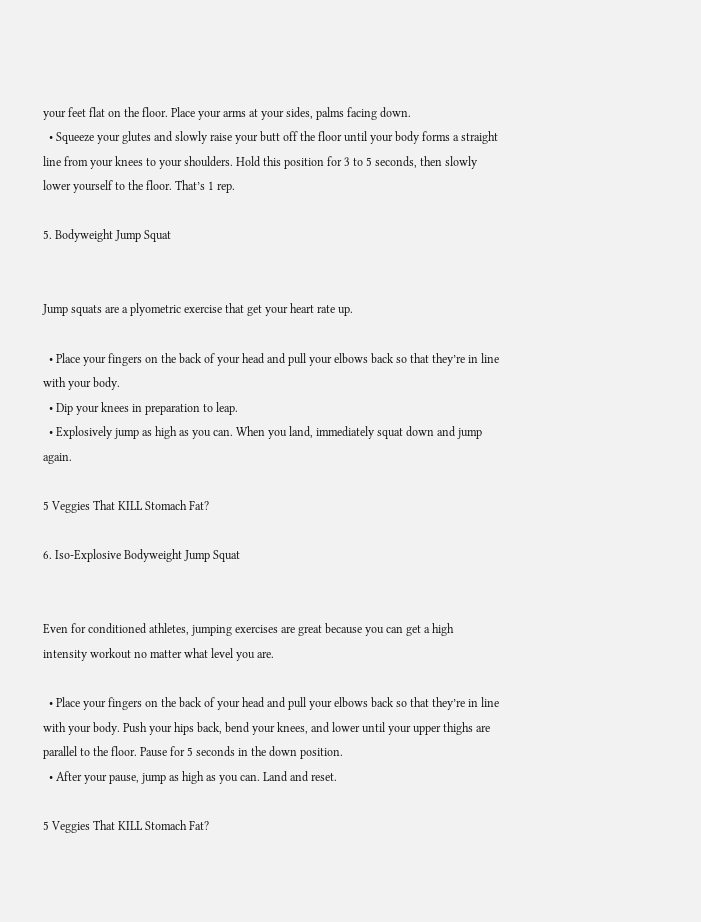your feet flat on the floor. Place your arms at your sides, palms facing down.
  • Squeeze your glutes and slowly raise your butt off the floor until your body forms a straight line from your knees to your shoulders. Hold this position for 3 to 5 seconds, then slowly lower yourself to the floor. That’s 1 rep.

5. Bodyweight Jump Squat


Jump squats are a plyometric exercise that get your heart rate up.

  • Place your fingers on the back of your head and pull your elbows back so that they’re in line with your body.
  • Dip your knees in preparation to leap.
  • Explosively jump as high as you can. When you land, immediately squat down and jump again.

5 Veggies That KILL Stomach Fat?

6. Iso-Explosive Bodyweight Jump Squat


Even for conditioned athletes, jumping exercises are great because you can get a high intensity workout no matter what level you are.

  • Place your fingers on the back of your head and pull your elbows back so that they’re in line with your body. Push your hips back, bend your knees, and lower until your upper thighs are parallel to the floor. Pause for 5 seconds in the down position.
  • After your pause, jump as high as you can. Land and reset.

5 Veggies That KILL Stomach Fat?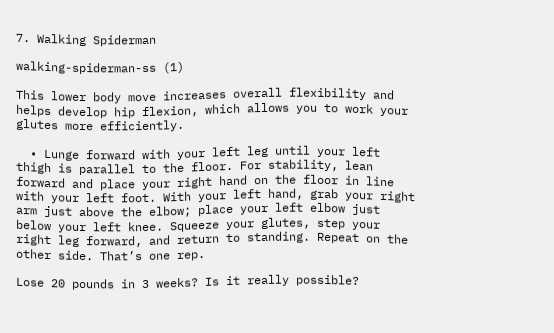7. Walking Spiderman

walking-spiderman-ss (1)

This lower body move increases overall flexibility and helps develop hip flexion, which allows you to work your glutes more efficiently.

  • Lunge forward with your left leg until your left thigh is parallel to the floor. For stability, lean forward and place your right hand on the floor in line with your left foot. With your left hand, grab your right arm just above the elbow; place your left elbow just below your left knee. Squeeze your glutes, step your right leg forward, and return to standing. Repeat on the other side. That’s one rep.

Lose 20 pounds in 3 weeks? Is it really possible?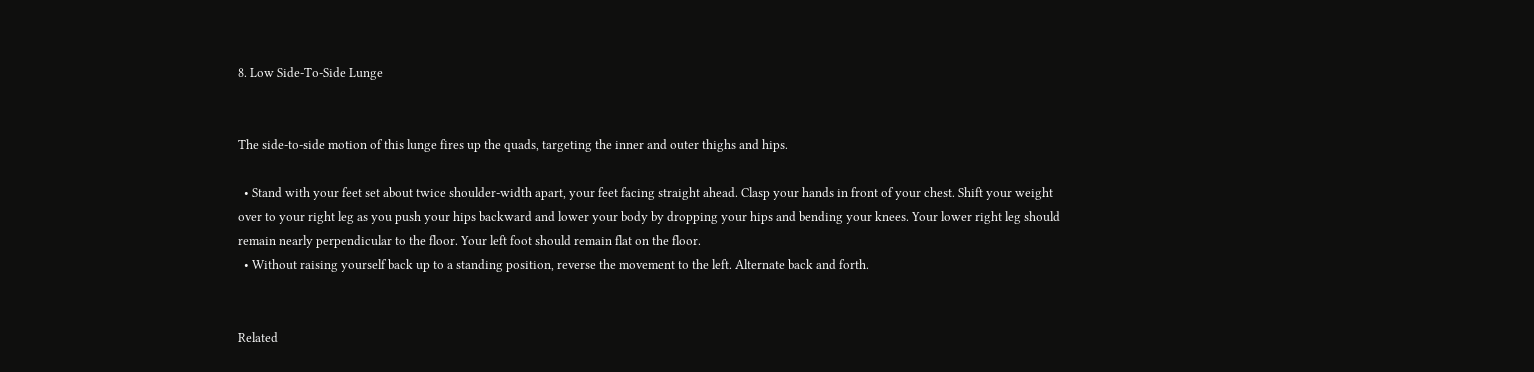8. Low Side-To-Side Lunge


The side-to-side motion of this lunge fires up the quads, targeting the inner and outer thighs and hips.

  • Stand with your feet set about twice shoulder-width apart, your feet facing straight ahead. Clasp your hands in front of your chest. Shift your weight over to your right leg as you push your hips backward and lower your body by dropping your hips and bending your knees. Your lower right leg should remain nearly perpendicular to the floor. Your left foot should remain flat on the floor.
  • Without raising yourself back up to a standing position, reverse the movement to the left. Alternate back and forth.


Related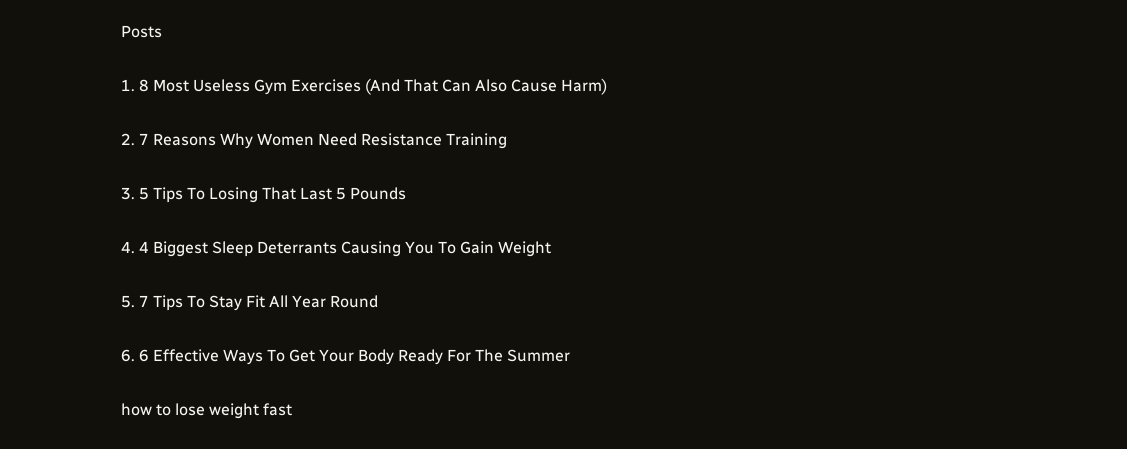Posts

1. 8 Most Useless Gym Exercises (And That Can Also Cause Harm)

2. 7 Reasons Why Women Need Resistance Training

3. 5 Tips To Losing That Last 5 Pounds

4. 4 Biggest Sleep Deterrants Causing You To Gain Weight

5. 7 Tips To Stay Fit All Year Round

6. 6 Effective Ways To Get Your Body Ready For The Summer

how to lose weight fast